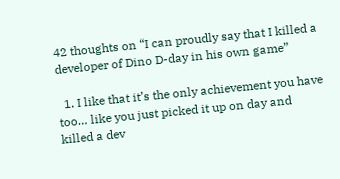42 thoughts on “I can proudly say that I killed a developer of Dino D-day in his own game”

  1. I like that it’s the only achievement you have too… like you just picked it up on day and killed a dev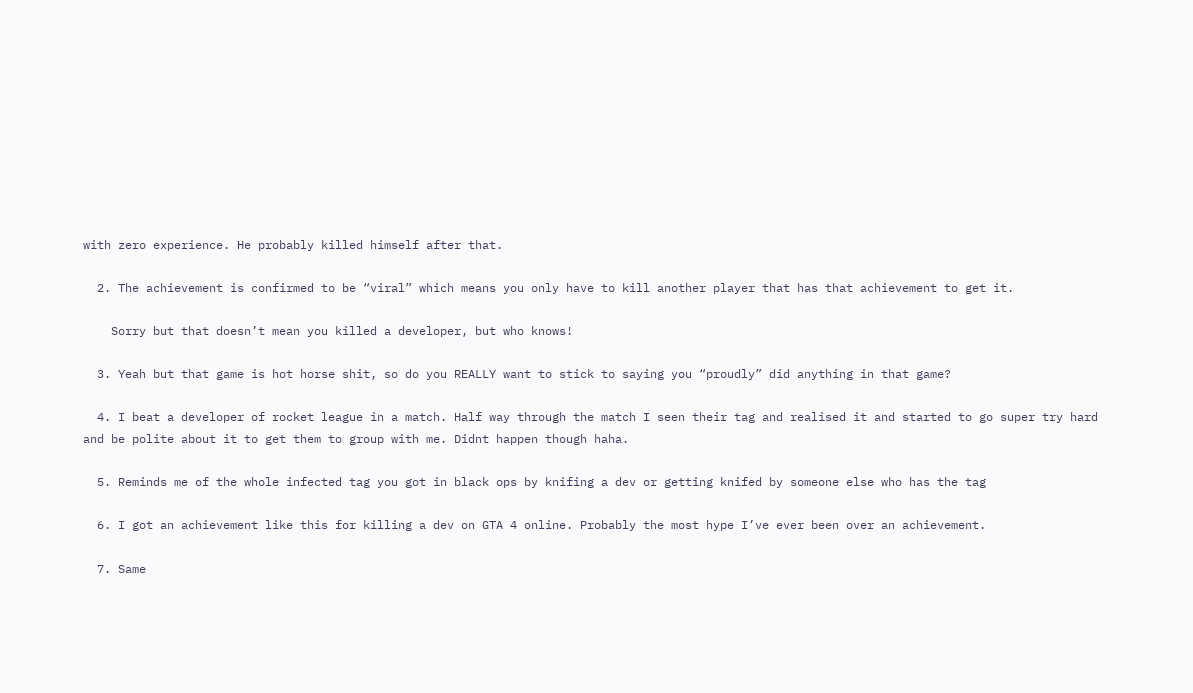with zero experience. He probably killed himself after that.

  2. The achievement is confirmed to be “viral” which means you only have to kill another player that has that achievement to get it.

    Sorry but that doesn’t mean you killed a developer, but who knows!

  3. Yeah but that game is hot horse shit, so do you REALLY want to stick to saying you “proudly” did anything in that game?

  4. I beat a developer of rocket league in a match. Half way through the match I seen their tag and realised it and started to go super try hard and be polite about it to get them to group with me. Didnt happen though haha.

  5. Reminds me of the whole infected tag you got in black ops by knifing a dev or getting knifed by someone else who has the tag

  6. I got an achievement like this for killing a dev on GTA 4 online. Probably the most hype I’ve ever been over an achievement.

  7. Same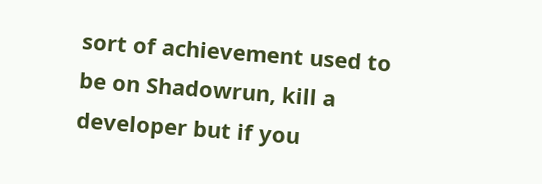sort of achievement used to be on Shadowrun, kill a developer but if you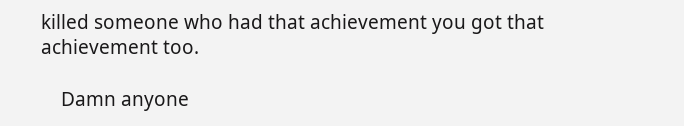killed someone who had that achievement you got that achievement too.

    Damn anyone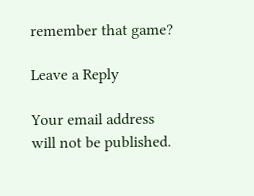remember that game?

Leave a Reply

Your email address will not be published.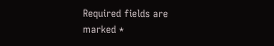Required fields are marked *